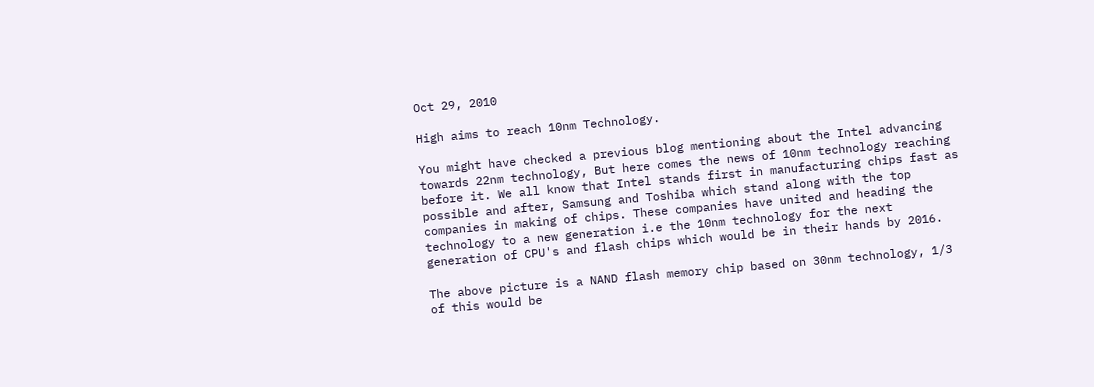Oct 29, 2010

High aims to reach 10nm Technology.

You might have checked a previous blog mentioning about the Intel advancing towards 22nm technology, But here comes the news of 10nm technology reaching before it. We all know that Intel stands first in manufacturing chips fast as possible and after, Samsung and Toshiba which stand along with the top companies in making of chips. These companies have united and heading the technology to a new generation i.e the 10nm technology for the next generation of CPU's and flash chips which would be in their hands by 2016.

The above picture is a NAND flash memory chip based on 30nm technology, 1/3 of this would be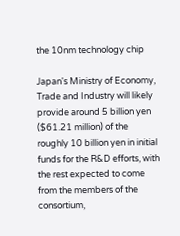the 10nm technology chip

Japan's Ministry of Economy, Trade and Industry will likely provide around 5 billion yen ($61.21 million) of the roughly 10 billion yen in initial funds for the R&D efforts, with the rest expected to come from the members of the consortium,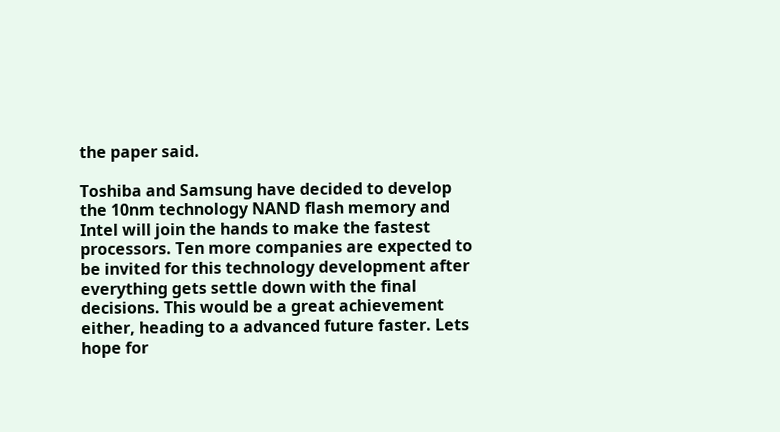the paper said.

Toshiba and Samsung have decided to develop the 10nm technology NAND flash memory and Intel will join the hands to make the fastest processors. Ten more companies are expected to be invited for this technology development after everything gets settle down with the final decisions. This would be a great achievement either, heading to a advanced future faster. Lets hope for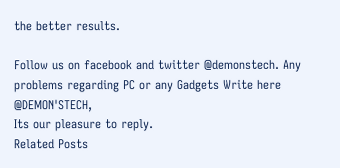the better results.

Follow us on facebook and twitter @demonstech. Any problems regarding PC or any Gadgets Write here @DEMON'STECH,
Its our pleasure to reply.
Related Posts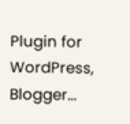Plugin for WordPress, Blogger...